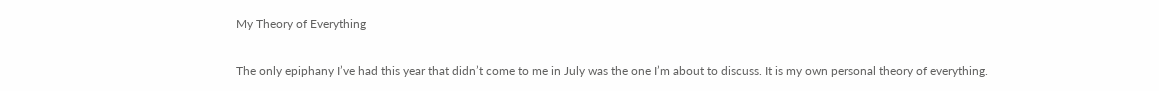My Theory of Everything

The only epiphany I’ve had this year that didn’t come to me in July was the one I’m about to discuss. It is my own personal theory of everything.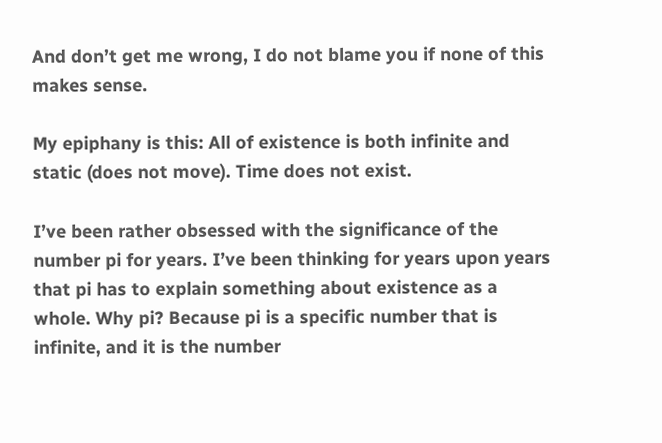And don’t get me wrong, I do not blame you if none of this makes sense.

My epiphany is this: All of existence is both infinite and static (does not move). Time does not exist.

I’ve been rather obsessed with the significance of the number pi for years. I’ve been thinking for years upon years that pi has to explain something about existence as a whole. Why pi? Because pi is a specific number that is infinite, and it is the number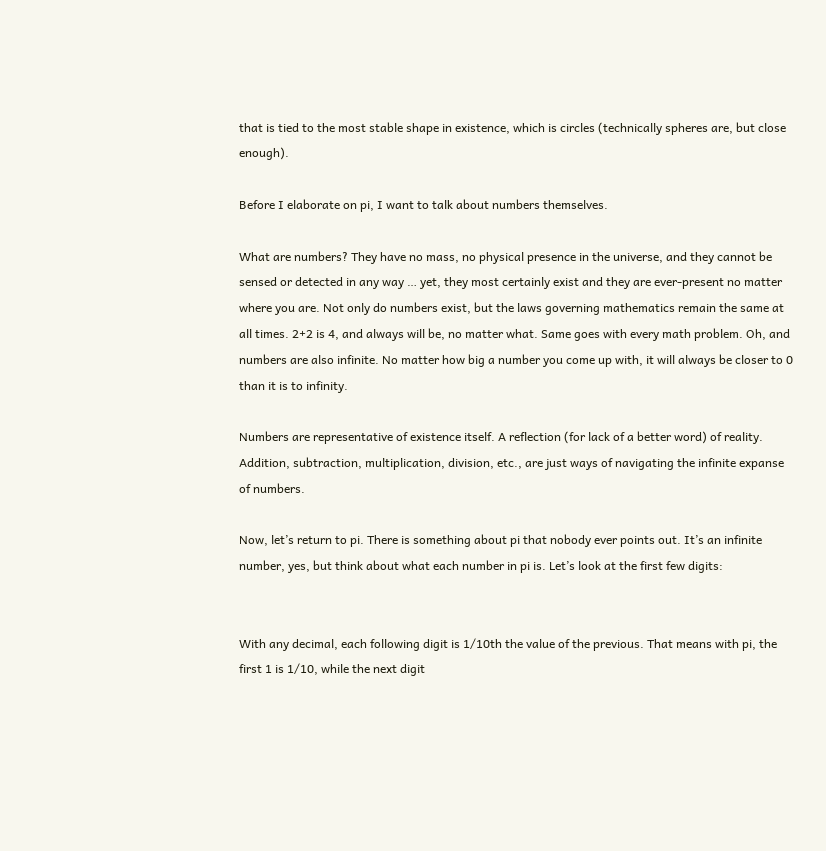that is tied to the most stable shape in existence, which is circles (technically spheres are, but close enough).

Before I elaborate on pi, I want to talk about numbers themselves.

What are numbers? They have no mass, no physical presence in the universe, and they cannot be sensed or detected in any way … yet, they most certainly exist and they are ever-present no matter where you are. Not only do numbers exist, but the laws governing mathematics remain the same at all times. 2+2 is 4, and always will be, no matter what. Same goes with every math problem. Oh, and numbers are also infinite. No matter how big a number you come up with, it will always be closer to 0 than it is to infinity.

Numbers are representative of existence itself. A reflection (for lack of a better word) of reality. Addition, subtraction, multiplication, division, etc., are just ways of navigating the infinite expanse of numbers.

Now, let’s return to pi. There is something about pi that nobody ever points out. It’s an infinite number, yes, but think about what each number in pi is. Let’s look at the first few digits:


With any decimal, each following digit is 1/10th the value of the previous. That means with pi, the first 1 is 1/10, while the next digit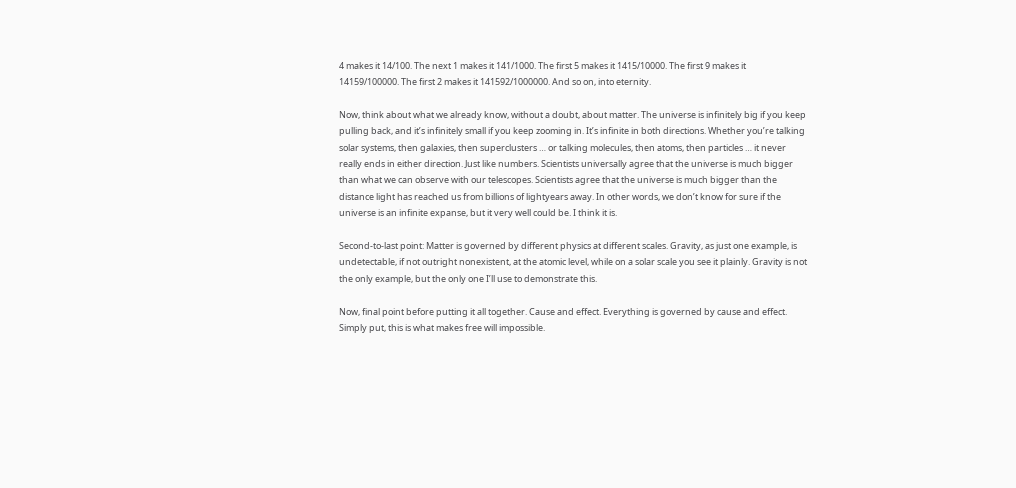4 makes it 14/100. The next 1 makes it 141/1000. The first 5 makes it 1415/10000. The first 9 makes it 14159/100000. The first 2 makes it 141592/1000000. And so on, into eternity.

Now, think about what we already know, without a doubt, about matter. The universe is infinitely big if you keep pulling back, and it’s infinitely small if you keep zooming in. It’s infinite in both directions. Whether you’re talking solar systems, then galaxies, then superclusters … or talking molecules, then atoms, then particles … it never really ends in either direction. Just like numbers. Scientists universally agree that the universe is much bigger than what we can observe with our telescopes. Scientists agree that the universe is much bigger than the distance light has reached us from billions of lightyears away. In other words, we don’t know for sure if the universe is an infinite expanse, but it very well could be. I think it is.

Second-to-last point: Matter is governed by different physics at different scales. Gravity, as just one example, is undetectable, if not outright nonexistent, at the atomic level, while on a solar scale you see it plainly. Gravity is not the only example, but the only one I’ll use to demonstrate this.

Now, final point before putting it all together. Cause and effect. Everything is governed by cause and effect. Simply put, this is what makes free will impossible.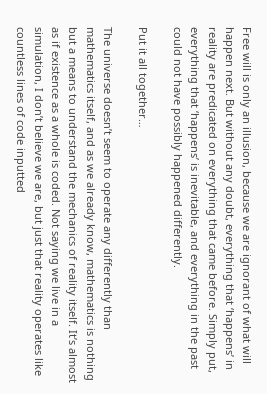Free will is only an illusion, because we are ignorant of what will happen next. But without any doubt, everything that ‘happens’ in reality are predicated on everything that came before. Simply put, everything that ‘happens’ is inevitable, and everything in the past could not have possibly happened differently.

Put it all together…

The universe doesn’t seem to operate any differently than mathematics itself, and as we already know, mathematics is nothing but a means to understand the mechanics of reality itself. It’s almost as if existence as a whole is coded. Not saying we live in a simulation, I don’t believe we are, but just that reality operates like countless lines of code inputted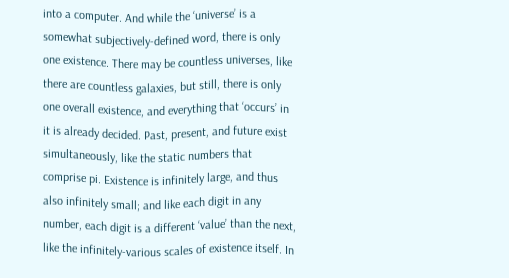into a computer. And while the ‘universe’ is a somewhat subjectively-defined word, there is only one existence. There may be countless universes, like there are countless galaxies, but still, there is only one overall existence, and everything that ‘occurs’ in it is already decided. Past, present, and future exist simultaneously, like the static numbers that comprise pi. Existence is infinitely large, and thus also infinitely small; and like each digit in any number, each digit is a different ‘value’ than the next, like the infinitely-various scales of existence itself. In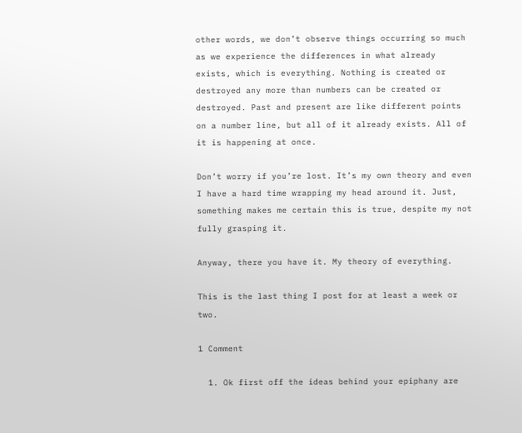other words, we don’t observe things occurring so much as we experience the differences in what already exists, which is everything. Nothing is created or destroyed any more than numbers can be created or destroyed. Past and present are like different points on a number line, but all of it already exists. All of it is happening at once.

Don’t worry if you’re lost. It’s my own theory and even I have a hard time wrapping my head around it. Just, something makes me certain this is true, despite my not fully grasping it.

Anyway, there you have it. My theory of everything.

This is the last thing I post for at least a week or two.

1 Comment

  1. Ok first off the ideas behind your epiphany are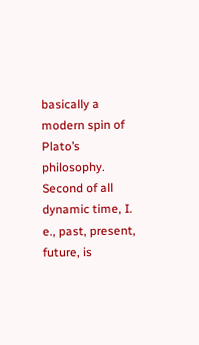basically a modern spin of Plato’s philosophy. Second of all dynamic time, I. e., past, present, future, is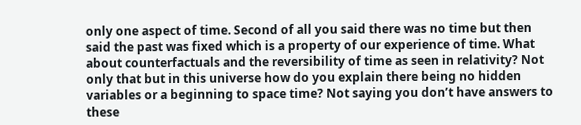only one aspect of time. Second of all you said there was no time but then said the past was fixed which is a property of our experience of time. What about counterfactuals and the reversibility of time as seen in relativity? Not only that but in this universe how do you explain there being no hidden variables or a beginning to space time? Not saying you don’t have answers to these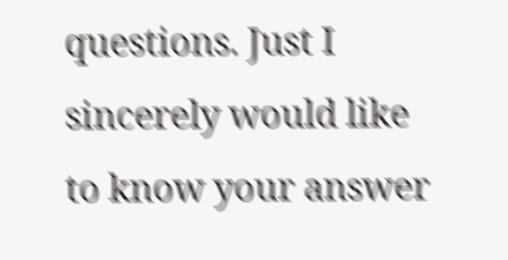questions. Just I sincerely would like to know your answer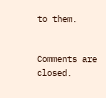to them.


Comments are closed.